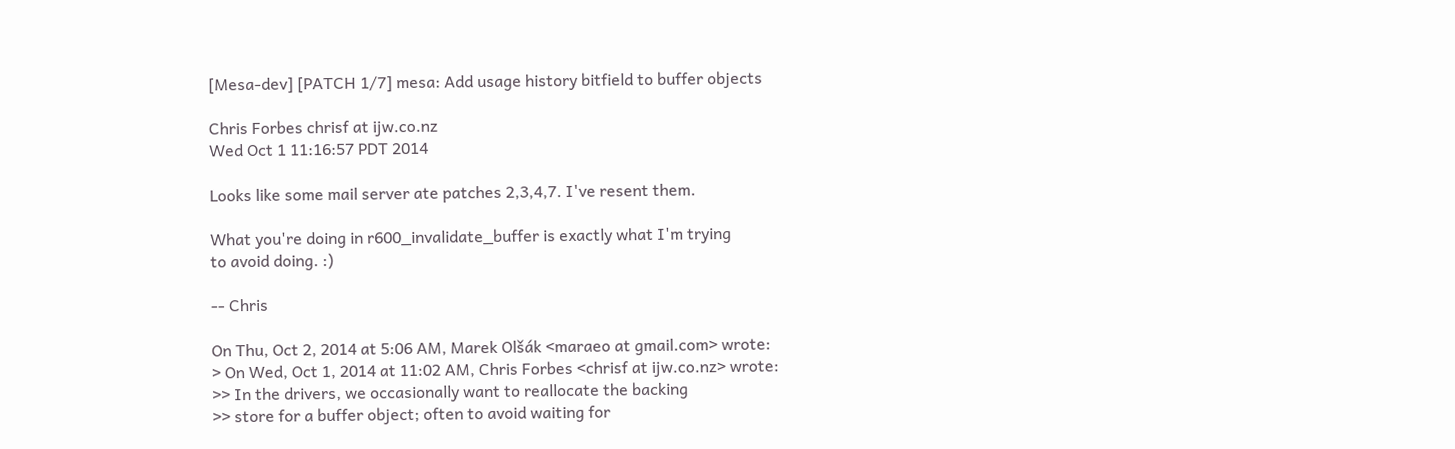[Mesa-dev] [PATCH 1/7] mesa: Add usage history bitfield to buffer objects

Chris Forbes chrisf at ijw.co.nz
Wed Oct 1 11:16:57 PDT 2014

Looks like some mail server ate patches 2,3,4,7. I've resent them.

What you're doing in r600_invalidate_buffer is exactly what I'm trying
to avoid doing. :)

-- Chris

On Thu, Oct 2, 2014 at 5:06 AM, Marek Olšák <maraeo at gmail.com> wrote:
> On Wed, Oct 1, 2014 at 11:02 AM, Chris Forbes <chrisf at ijw.co.nz> wrote:
>> In the drivers, we occasionally want to reallocate the backing
>> store for a buffer object; often to avoid waiting for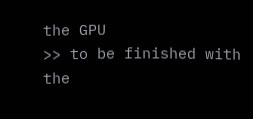the GPU
>> to be finished with the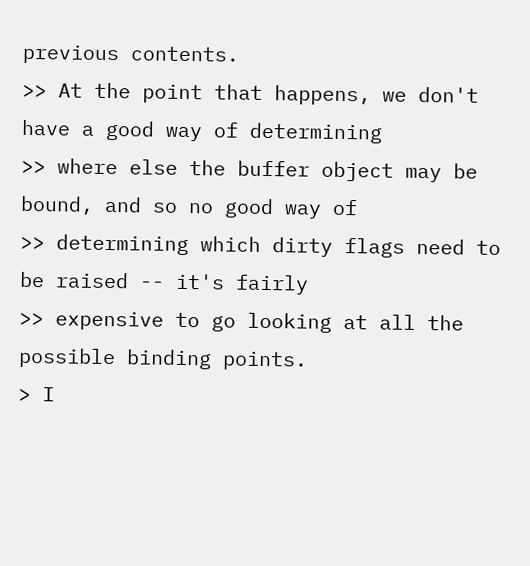previous contents.
>> At the point that happens, we don't have a good way of determining
>> where else the buffer object may be bound, and so no good way of
>> determining which dirty flags need to be raised -- it's fairly
>> expensive to go looking at all the possible binding points.
> I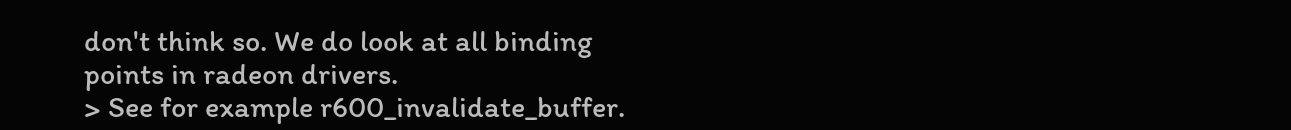don't think so. We do look at all binding points in radeon drivers.
> See for example r600_invalidate_buffer.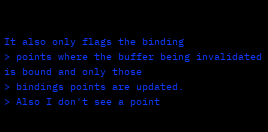It also only flags the binding
> points where the buffer being invalidated is bound and only those
> bindings points are updated.
> Also I don't see a point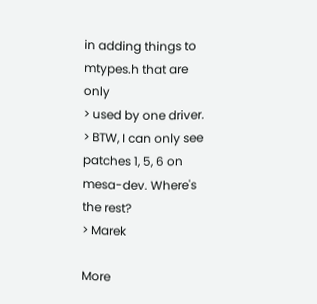in adding things to mtypes.h that are only
> used by one driver.
> BTW, I can only see patches 1, 5, 6 on mesa-dev. Where's the rest?
> Marek

More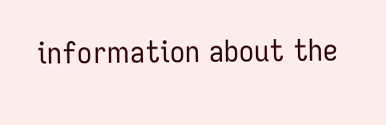information about the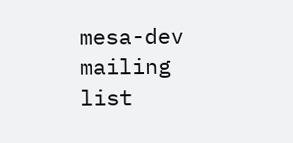mesa-dev mailing list